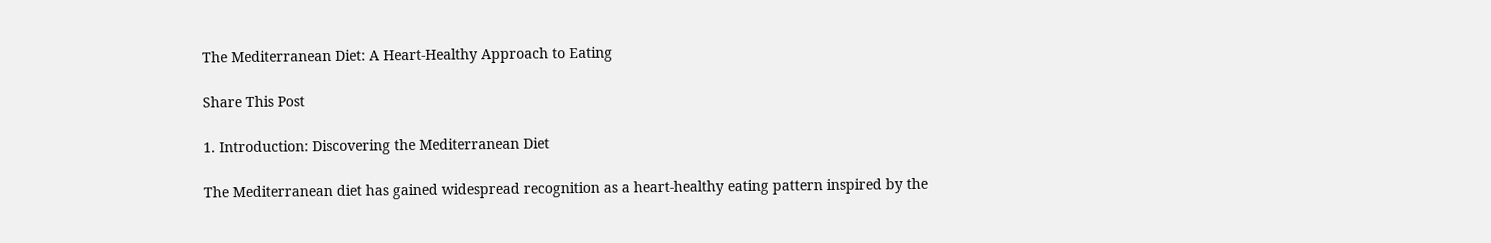The Mediterranean Diet: A Heart-Healthy Approach to Eating

Share This Post

1. Introduction: Discovering the Mediterranean Diet

The Mediterranean diet has gained widespread recognition as a heart-healthy eating pattern inspired by the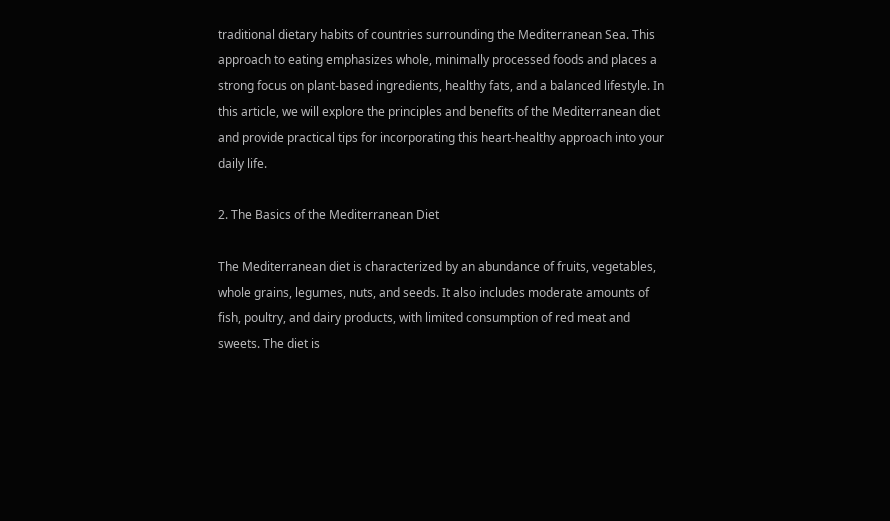traditional dietary habits of countries surrounding the Mediterranean Sea. This approach to eating emphasizes whole, minimally processed foods and places a strong focus on plant-based ingredients, healthy fats, and a balanced lifestyle. In this article, we will explore the principles and benefits of the Mediterranean diet and provide practical tips for incorporating this heart-healthy approach into your daily life.

2. The Basics of the Mediterranean Diet

The Mediterranean diet is characterized by an abundance of fruits, vegetables, whole grains, legumes, nuts, and seeds. It also includes moderate amounts of fish, poultry, and dairy products, with limited consumption of red meat and sweets. The diet is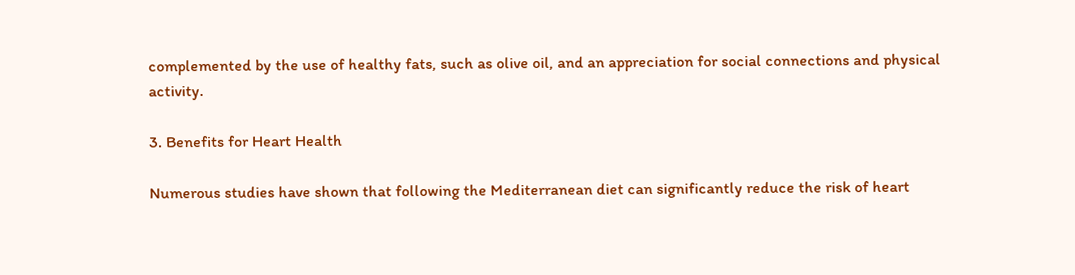complemented by the use of healthy fats, such as olive oil, and an appreciation for social connections and physical activity.

3. Benefits for Heart Health

Numerous studies have shown that following the Mediterranean diet can significantly reduce the risk of heart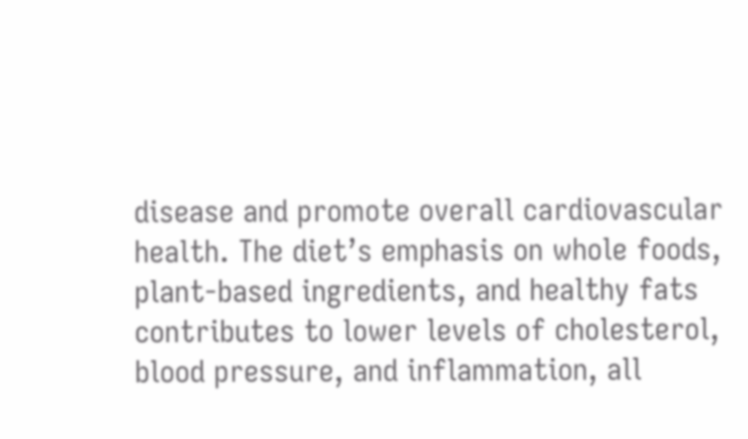disease and promote overall cardiovascular health. The diet’s emphasis on whole foods, plant-based ingredients, and healthy fats contributes to lower levels of cholesterol, blood pressure, and inflammation, all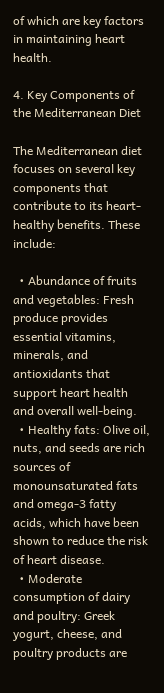of which are key factors in maintaining heart health.

4. Key Components of the Mediterranean Diet

The Mediterranean diet focuses on several key components that contribute to its heart-healthy benefits. These include:

  • Abundance of fruits and vegetables: Fresh produce provides essential vitamins, minerals, and antioxidants that support heart health and overall well-being.
  • Healthy fats: Olive oil, nuts, and seeds are rich sources of monounsaturated fats and omega-3 fatty acids, which have been shown to reduce the risk of heart disease.
  • Moderate consumption of dairy and poultry: Greek yogurt, cheese, and poultry products are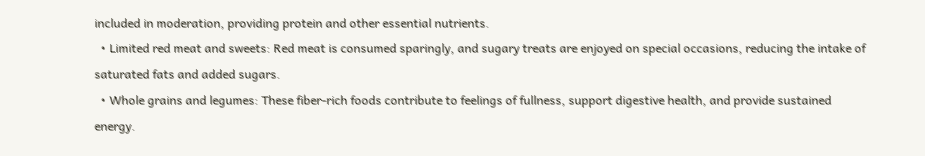included in moderation, providing protein and other essential nutrients.
  • Limited red meat and sweets: Red meat is consumed sparingly, and sugary treats are enjoyed on special occasions, reducing the intake of saturated fats and added sugars.
  • Whole grains and legumes: These fiber-rich foods contribute to feelings of fullness, support digestive health, and provide sustained energy.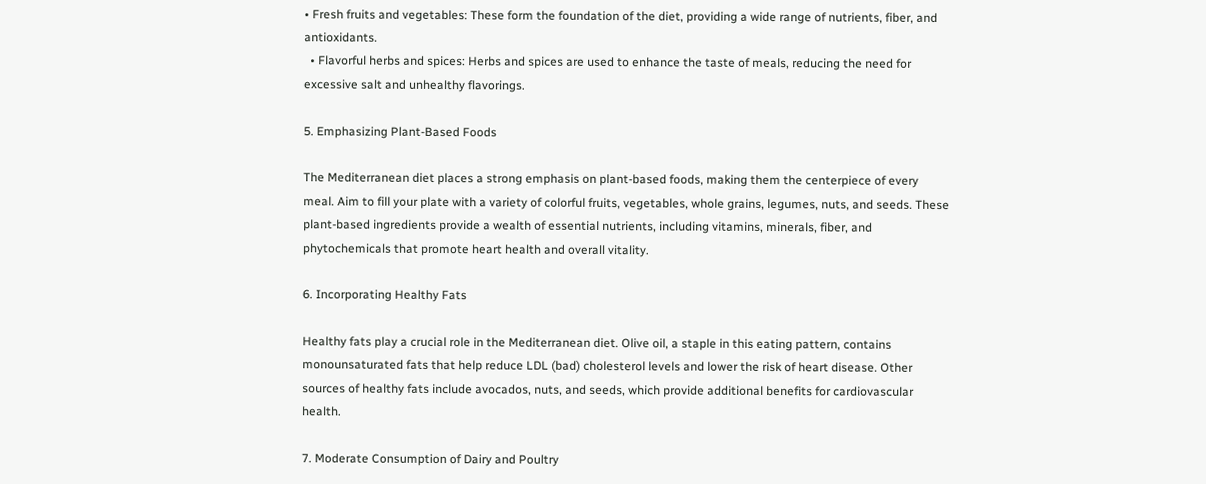• Fresh fruits and vegetables: These form the foundation of the diet, providing a wide range of nutrients, fiber, and antioxidants.
  • Flavorful herbs and spices: Herbs and spices are used to enhance the taste of meals, reducing the need for excessive salt and unhealthy flavorings.

5. Emphasizing Plant-Based Foods

The Mediterranean diet places a strong emphasis on plant-based foods, making them the centerpiece of every meal. Aim to fill your plate with a variety of colorful fruits, vegetables, whole grains, legumes, nuts, and seeds. These plant-based ingredients provide a wealth of essential nutrients, including vitamins, minerals, fiber, and phytochemicals that promote heart health and overall vitality.

6. Incorporating Healthy Fats

Healthy fats play a crucial role in the Mediterranean diet. Olive oil, a staple in this eating pattern, contains monounsaturated fats that help reduce LDL (bad) cholesterol levels and lower the risk of heart disease. Other sources of healthy fats include avocados, nuts, and seeds, which provide additional benefits for cardiovascular health.

7. Moderate Consumption of Dairy and Poultry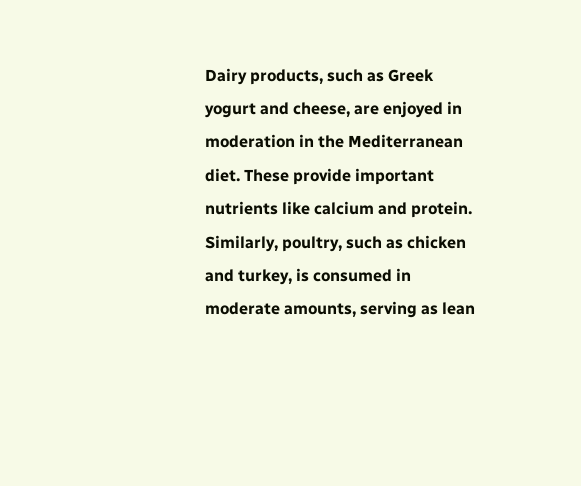Dairy products, such as Greek yogurt and cheese, are enjoyed in moderation in the Mediterranean diet. These provide important nutrients like calcium and protein. Similarly, poultry, such as chicken and turkey, is consumed in moderate amounts, serving as lean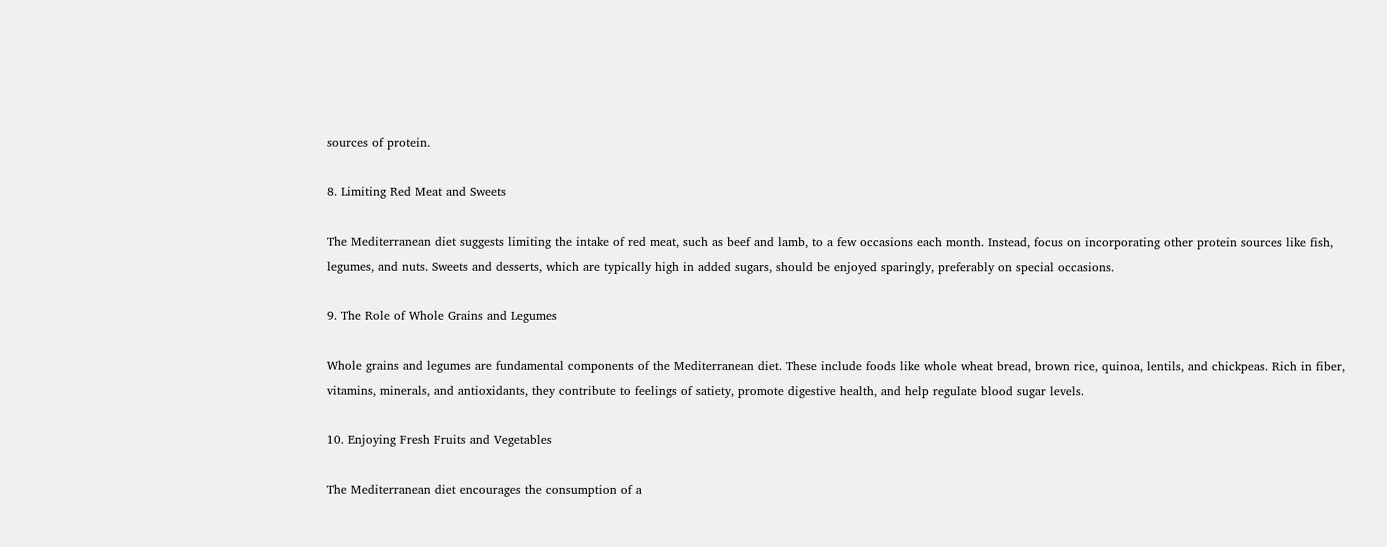sources of protein.

8. Limiting Red Meat and Sweets

The Mediterranean diet suggests limiting the intake of red meat, such as beef and lamb, to a few occasions each month. Instead, focus on incorporating other protein sources like fish, legumes, and nuts. Sweets and desserts, which are typically high in added sugars, should be enjoyed sparingly, preferably on special occasions.

9. The Role of Whole Grains and Legumes

Whole grains and legumes are fundamental components of the Mediterranean diet. These include foods like whole wheat bread, brown rice, quinoa, lentils, and chickpeas. Rich in fiber, vitamins, minerals, and antioxidants, they contribute to feelings of satiety, promote digestive health, and help regulate blood sugar levels.

10. Enjoying Fresh Fruits and Vegetables

The Mediterranean diet encourages the consumption of a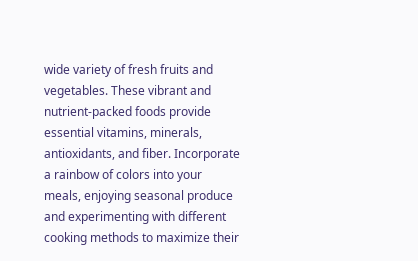wide variety of fresh fruits and vegetables. These vibrant and nutrient-packed foods provide essential vitamins, minerals, antioxidants, and fiber. Incorporate a rainbow of colors into your meals, enjoying seasonal produce and experimenting with different cooking methods to maximize their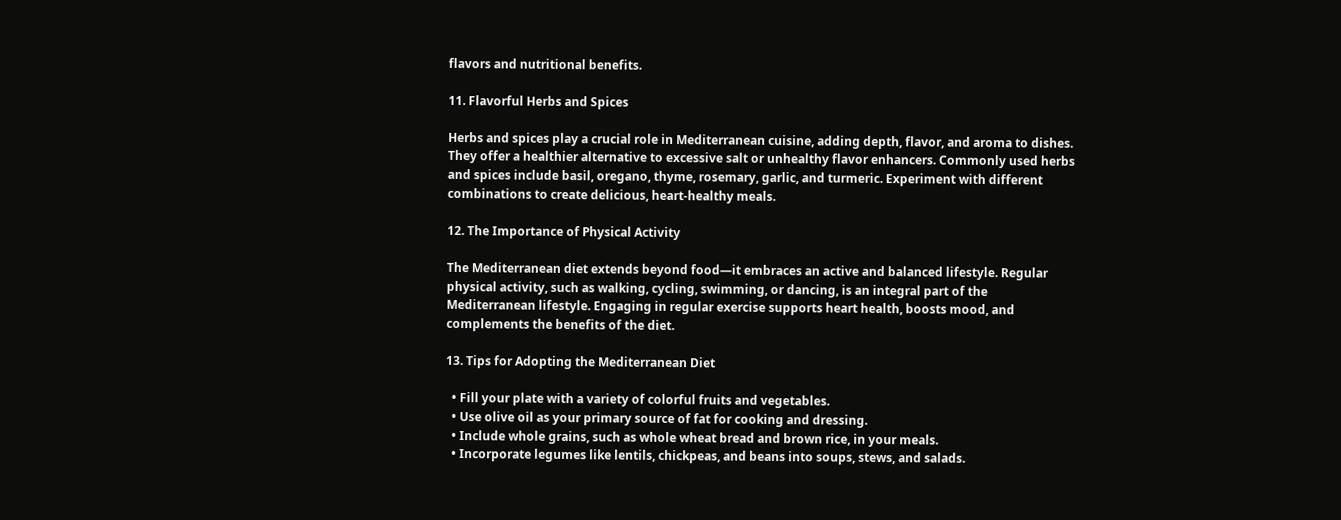flavors and nutritional benefits.

11. Flavorful Herbs and Spices

Herbs and spices play a crucial role in Mediterranean cuisine, adding depth, flavor, and aroma to dishes. They offer a healthier alternative to excessive salt or unhealthy flavor enhancers. Commonly used herbs and spices include basil, oregano, thyme, rosemary, garlic, and turmeric. Experiment with different combinations to create delicious, heart-healthy meals.

12. The Importance of Physical Activity

The Mediterranean diet extends beyond food—it embraces an active and balanced lifestyle. Regular physical activity, such as walking, cycling, swimming, or dancing, is an integral part of the Mediterranean lifestyle. Engaging in regular exercise supports heart health, boosts mood, and complements the benefits of the diet.

13. Tips for Adopting the Mediterranean Diet

  • Fill your plate with a variety of colorful fruits and vegetables.
  • Use olive oil as your primary source of fat for cooking and dressing.
  • Include whole grains, such as whole wheat bread and brown rice, in your meals.
  • Incorporate legumes like lentils, chickpeas, and beans into soups, stews, and salads.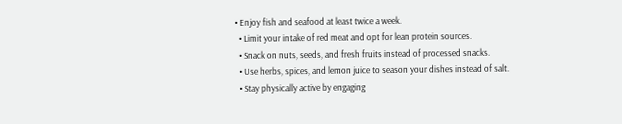• Enjoy fish and seafood at least twice a week.
  • Limit your intake of red meat and opt for lean protein sources.
  • Snack on nuts, seeds, and fresh fruits instead of processed snacks.
  • Use herbs, spices, and lemon juice to season your dishes instead of salt.
  • Stay physically active by engaging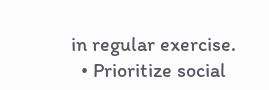in regular exercise.
  • Prioritize social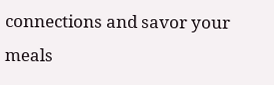connections and savor your meals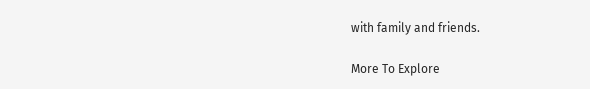with family and friends.

More To Explore